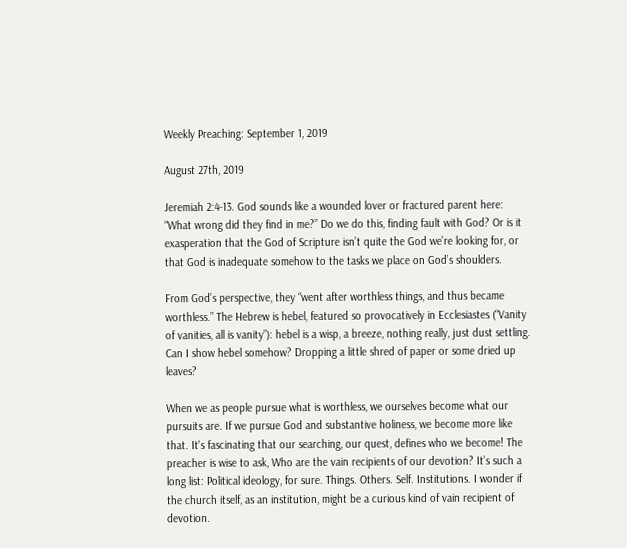Weekly Preaching: September 1, 2019

August 27th, 2019

Jeremiah 2:4-13. God sounds like a wounded lover or fractured parent here: “What wrong did they find in me?” Do we do this, finding fault with God? Or is it exasperation that the God of Scripture isn’t quite the God we’re looking for, or that God is inadequate somehow to the tasks we place on God’s shoulders.

From God’s perspective, they “went after worthless things, and thus became worthless.” The Hebrew is hebel, featured so provocatively in Ecclesiastes (“Vanity of vanities, all is vanity”): hebel is a wisp, a breeze, nothing really, just dust settling. Can I show hebel somehow? Dropping a little shred of paper or some dried up leaves?

When we as people pursue what is worthless, we ourselves become what our pursuits are. If we pursue God and substantive holiness, we become more like that. It's fascinating that our searching, our quest, defines who we become! The preacher is wise to ask, Who are the vain recipients of our devotion? It’s such a long list: Political ideology, for sure. Things. Others. Self. Institutions. I wonder if the church itself, as an institution, might be a curious kind of vain recipient of devotion.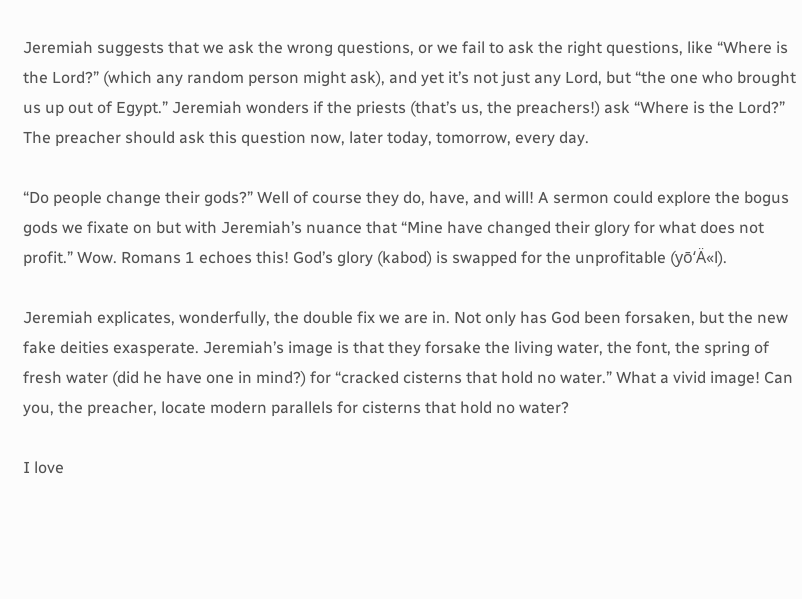Jeremiah suggests that we ask the wrong questions, or we fail to ask the right questions, like “Where is the Lord?” (which any random person might ask), and yet it’s not just any Lord, but “the one who brought us up out of Egypt.” Jeremiah wonders if the priests (that’s us, the preachers!) ask “Where is the Lord?” The preacher should ask this question now, later today, tomorrow, every day.

“Do people change their gods?” Well of course they do, have, and will! A sermon could explore the bogus gods we fixate on but with Jeremiah’s nuance that “Mine have changed their glory for what does not profit.” Wow. Romans 1 echoes this! God’s glory (kabod) is swapped for the unprofitable (yō‘Ä«l).

Jeremiah explicates, wonderfully, the double fix we are in. Not only has God been forsaken, but the new fake deities exasperate. Jeremiah’s image is that they forsake the living water, the font, the spring of fresh water (did he have one in mind?) for “cracked cisterns that hold no water.” What a vivid image! Can you, the preacher, locate modern parallels for cisterns that hold no water?

I love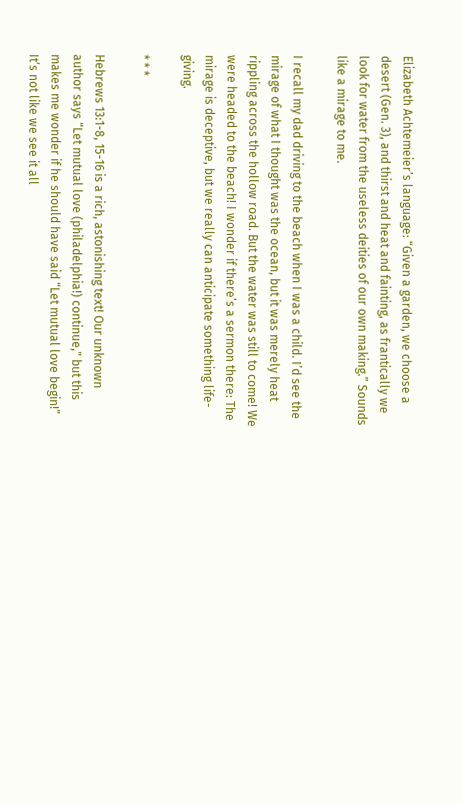Elizabeth Achtemeier’s language: “Given a garden, we choose a desert (Gen. 3), and thirst and heat and fainting, as frantically we look for water from the useless deities of our own making.” Sounds like a mirage to me.

I recall my dad driving to the beach when I was a child. I’d see the mirage of what I thought was the ocean, but it was merely heat rippling across the hollow road. But the water was still to come! We were headed to the beach! I wonder if there’s a sermon there: The mirage is deceptive, but we really can anticipate something life-giving.

* * *

Hebrews 13:1-8, 15-16 is a rich, astonishing text! Our unknown author says “Let mutual love (philadelphia!) continue," but this makes me wonder if he should have said “Let mutual love begin!” It’s not like we see it all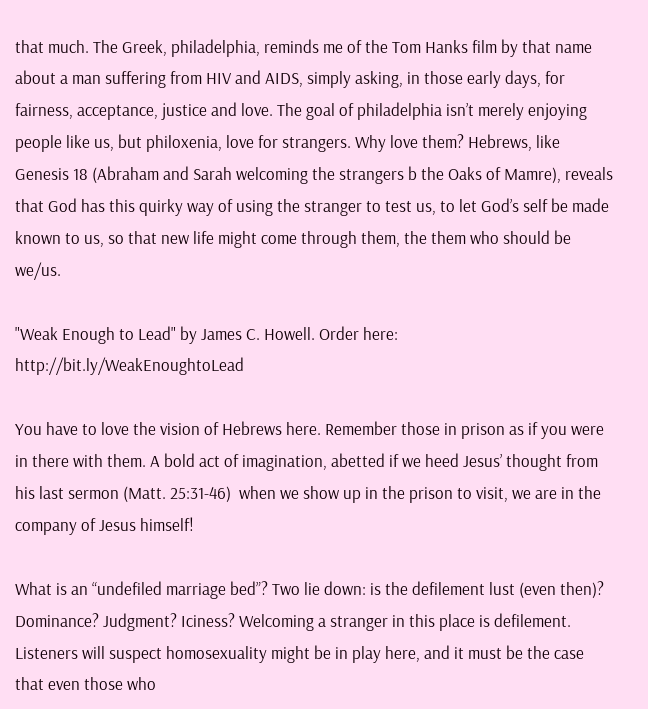that much. The Greek, philadelphia, reminds me of the Tom Hanks film by that name about a man suffering from HIV and AIDS, simply asking, in those early days, for fairness, acceptance, justice and love. The goal of philadelphia isn’t merely enjoying people like us, but philoxenia, love for strangers. Why love them? Hebrews, like Genesis 18 (Abraham and Sarah welcoming the strangers b the Oaks of Mamre), reveals that God has this quirky way of using the stranger to test us, to let God’s self be made known to us, so that new life might come through them, the them who should be we/us.

"Weak Enough to Lead" by James C. Howell. Order here: http://bit.ly/WeakEnoughtoLead

You have to love the vision of Hebrews here. Remember those in prison as if you were in there with them. A bold act of imagination, abetted if we heed Jesus’ thought from his last sermon (Matt. 25:31-46)  when we show up in the prison to visit, we are in the company of Jesus himself!

What is an “undefiled marriage bed”? Two lie down: is the defilement lust (even then)? Dominance? Judgment? Iciness? Welcoming a stranger in this place is defilement. Listeners will suspect homosexuality might be in play here, and it must be the case that even those who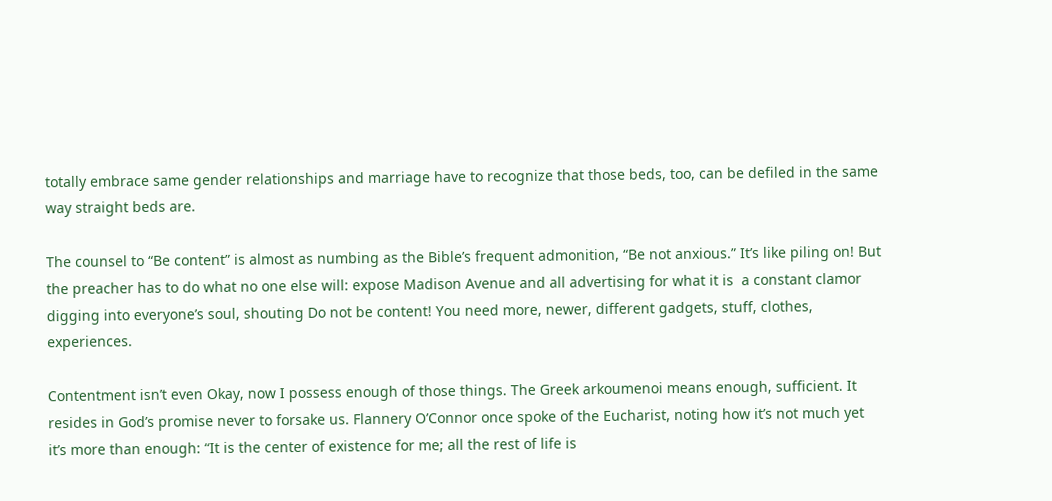totally embrace same gender relationships and marriage have to recognize that those beds, too, can be defiled in the same way straight beds are.

The counsel to “Be content” is almost as numbing as the Bible’s frequent admonition, “Be not anxious.” It’s like piling on! But the preacher has to do what no one else will: expose Madison Avenue and all advertising for what it is  a constant clamor digging into everyone’s soul, shouting Do not be content! You need more, newer, different gadgets, stuff, clothes, experiences.

Contentment isn’t even Okay, now I possess enough of those things. The Greek arkoumenoi means enough, sufficient. It resides in God’s promise never to forsake us. Flannery O’Connor once spoke of the Eucharist, noting how it’s not much yet it’s more than enough: “It is the center of existence for me; all the rest of life is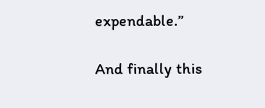expendable.”

And finally this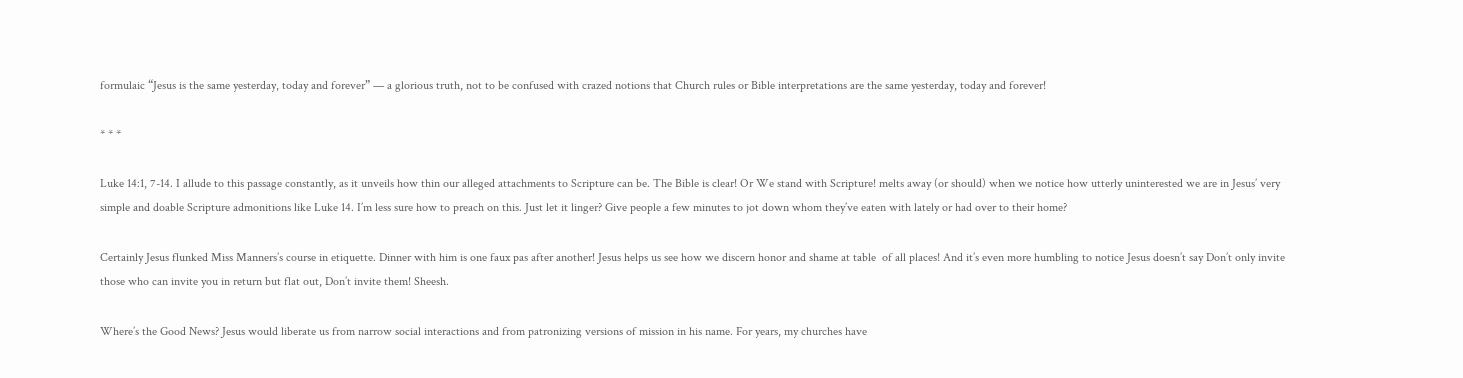formulaic “Jesus is the same yesterday, today and forever” — a glorious truth, not to be confused with crazed notions that Church rules or Bible interpretations are the same yesterday, today and forever!

* * *

Luke 14:1, 7-14. I allude to this passage constantly, as it unveils how thin our alleged attachments to Scripture can be. The Bible is clear! Or We stand with Scripture! melts away (or should) when we notice how utterly uninterested we are in Jesus’ very simple and doable Scripture admonitions like Luke 14. I’m less sure how to preach on this. Just let it linger? Give people a few minutes to jot down whom they’ve eaten with lately or had over to their home?

Certainly Jesus flunked Miss Manners’s course in etiquette. Dinner with him is one faux pas after another! Jesus helps us see how we discern honor and shame at table  of all places! And it’s even more humbling to notice Jesus doesn’t say Don’t only invite those who can invite you in return but flat out, Don’t invite them! Sheesh.

Where’s the Good News? Jesus would liberate us from narrow social interactions and from patronizing versions of mission in his name. For years, my churches have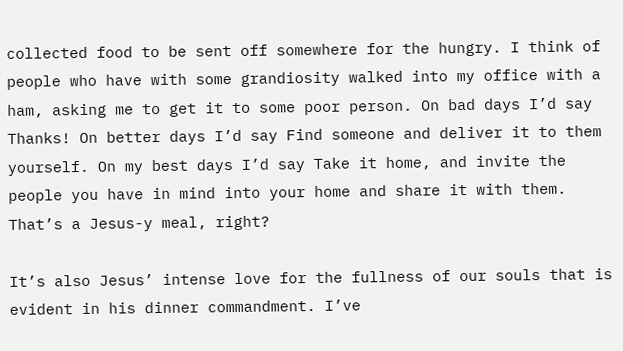collected food to be sent off somewhere for the hungry. I think of people who have with some grandiosity walked into my office with a ham, asking me to get it to some poor person. On bad days I’d say Thanks! On better days I’d say Find someone and deliver it to them yourself. On my best days I’d say Take it home, and invite the people you have in mind into your home and share it with them. That’s a Jesus-y meal, right?

It’s also Jesus’ intense love for the fullness of our souls that is evident in his dinner commandment. I’ve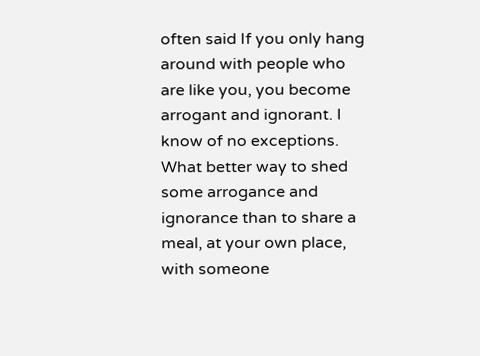often said If you only hang around with people who are like you, you become arrogant and ignorant. I know of no exceptions. What better way to shed some arrogance and ignorance than to share a meal, at your own place, with someone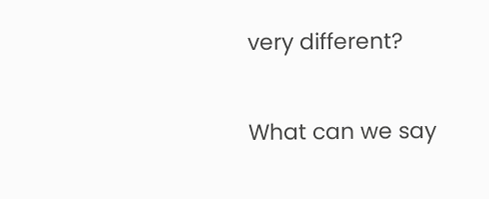very different?

What can we say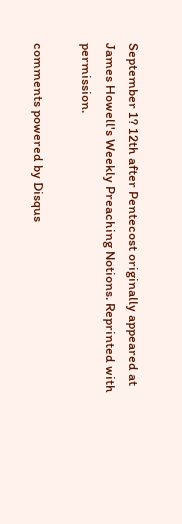September 1? 12th after Pentecost originally appeared at James Howell's Weekly Preaching Notions. Reprinted with permission.

comments powered by Disqus